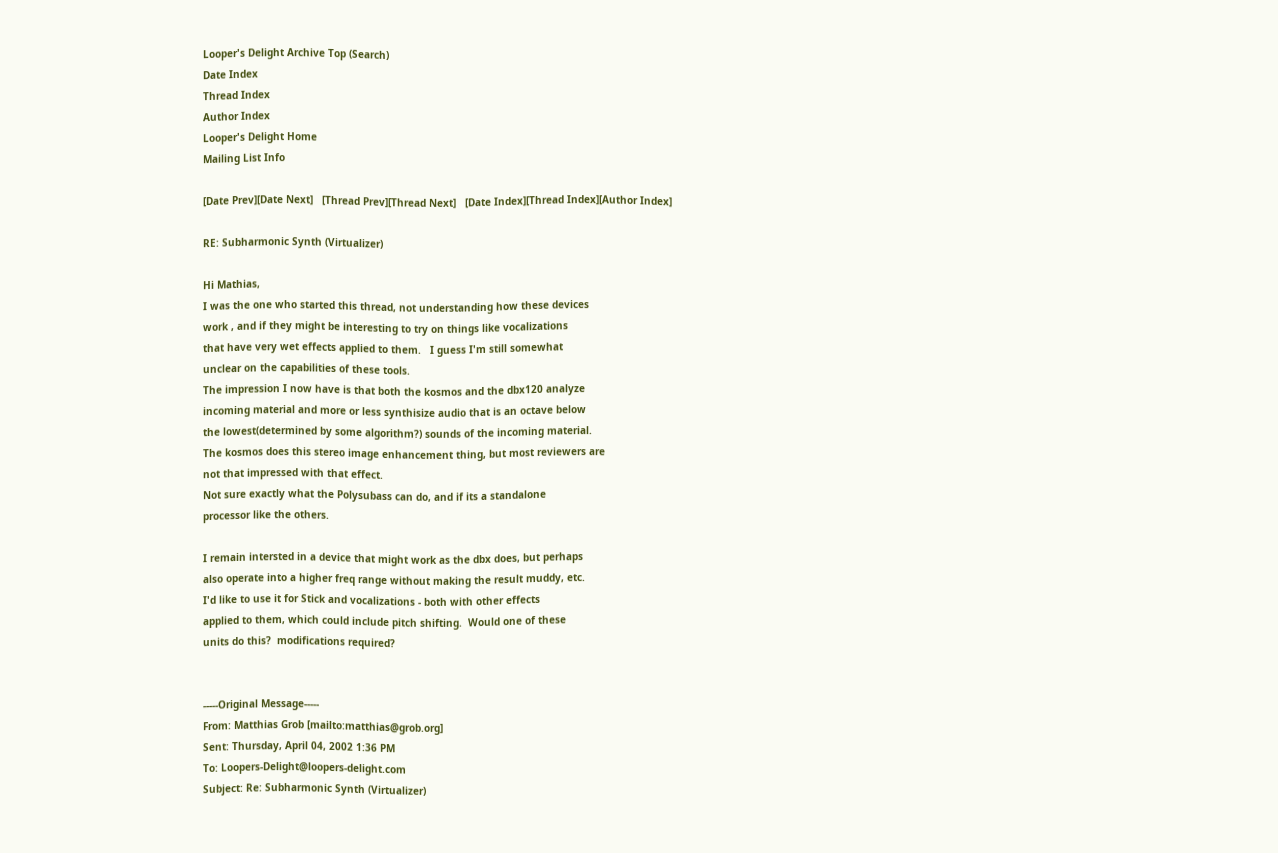Looper's Delight Archive Top (Search)
Date Index
Thread Index
Author Index
Looper's Delight Home
Mailing List Info

[Date Prev][Date Next]   [Thread Prev][Thread Next]   [Date Index][Thread Index][Author Index]

RE: Subharmonic Synth (Virtualizer)

Hi Mathias,
I was the one who started this thread, not understanding how these devices
work , and if they might be interesting to try on things like vocalizations
that have very wet effects applied to them.   I guess I'm still somewhat
unclear on the capabilities of these tools.
The impression I now have is that both the kosmos and the dbx120 analyze
incoming material and more or less synthisize audio that is an octave below
the lowest(determined by some algorithm?) sounds of the incoming material.
The kosmos does this stereo image enhancement thing, but most reviewers are
not that impressed with that effect.
Not sure exactly what the Polysubass can do, and if its a standalone
processor like the others.

I remain intersted in a device that might work as the dbx does, but perhaps
also operate into a higher freq range without making the result muddy, etc.
I'd like to use it for Stick and vocalizations - both with other effects
applied to them, which could include pitch shifting.  Would one of these
units do this?  modifications required?


-----Original Message-----
From: Matthias Grob [mailto:matthias@grob.org]
Sent: Thursday, April 04, 2002 1:36 PM
To: Loopers-Delight@loopers-delight.com
Subject: Re: Subharmonic Synth (Virtualizer)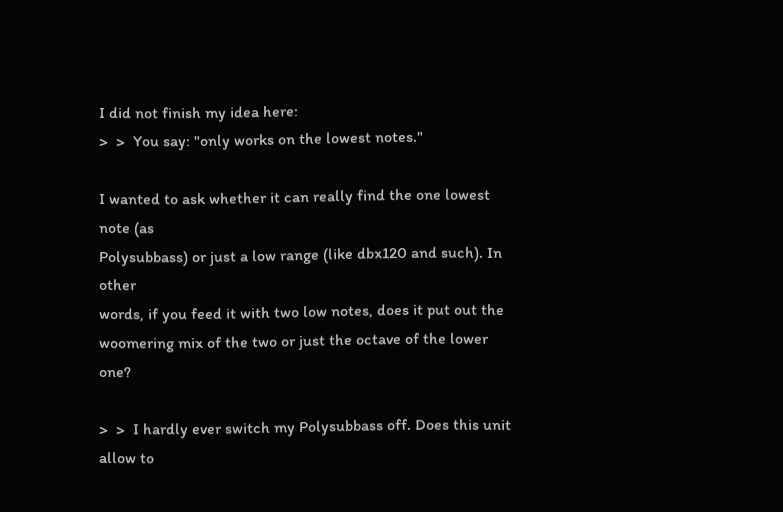I did not finish my idea here:
>  >  You say: "only works on the lowest notes."

I wanted to ask whether it can really find the one lowest note (as
Polysubbass) or just a low range (like dbx120 and such). In other
words, if you feed it with two low notes, does it put out the
woomering mix of the two or just the octave of the lower one?

>  >  I hardly ever switch my Polysubbass off. Does this unit allow to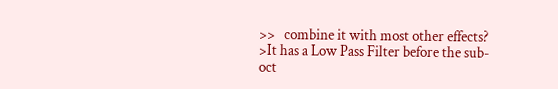>>   combine it with most other effects?
>It has a Low Pass Filter before the sub-oct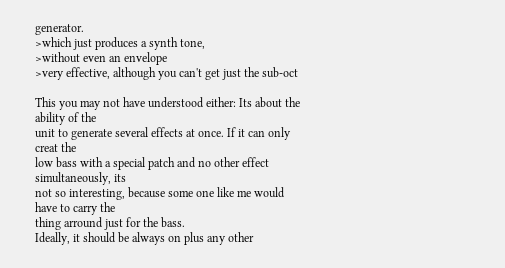generator.
>which just produces a synth tone,
>without even an envelope
>very effective, although you can't get just the sub-oct

This you may not have understood either: Its about the ability of the
unit to generate several effects at once. If it can only creat the
low bass with a special patch and no other effect simultaneously, its
not so interesting, because some one like me would have to carry the
thing arround just for the bass.
Ideally, it should be always on plus any other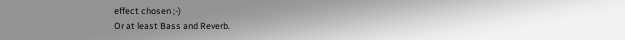effect chosen ;-)
Or at least Bass and Reverb.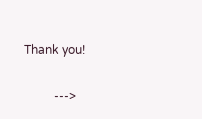Thank you!

          --->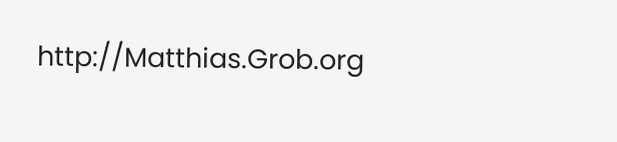http://Matthias.Grob.org